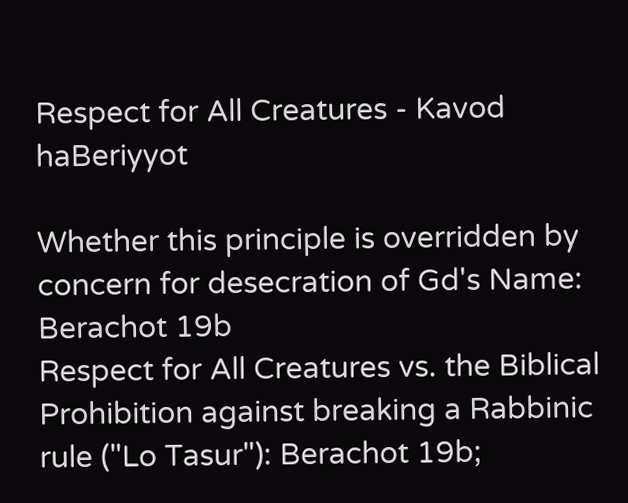Respect for All Creatures - Kavod haBeriyyot

Whether this principle is overridden by concern for desecration of Gd's Name: Berachot 19b
Respect for All Creatures vs. the Biblical Prohibition against breaking a Rabbinic rule ("Lo Tasur"): Berachot 19b;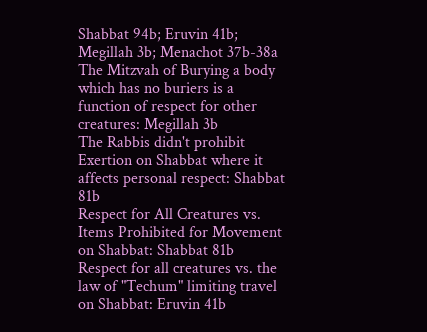Shabbat 94b; Eruvin 41b; Megillah 3b; Menachot 37b-38a
The Mitzvah of Burying a body which has no buriers is a function of respect for other creatures: Megillah 3b
The Rabbis didn't prohibit Exertion on Shabbat where it affects personal respect: Shabbat 81b
Respect for All Creatures vs. Items Prohibited for Movement on Shabbat: Shabbat 81b
Respect for all creatures vs. the law of "Techum" limiting travel on Shabbat: Eruvin 41b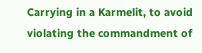Carrying in a Karmelit, to avoid violating the commandment of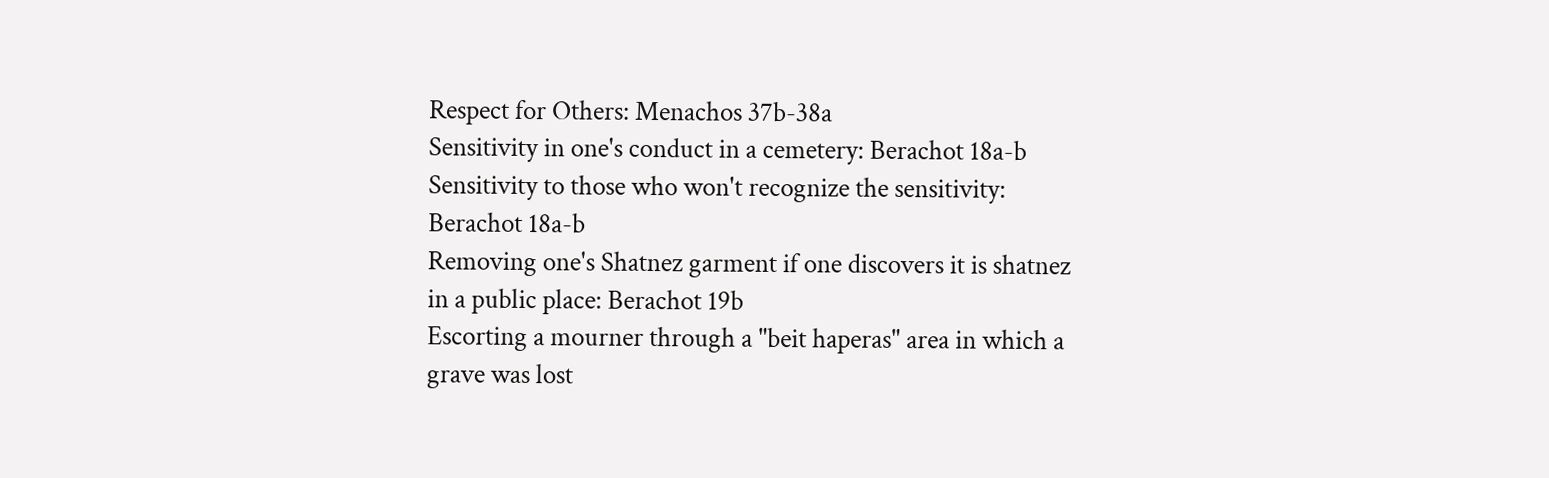Respect for Others: Menachos 37b-38a
Sensitivity in one's conduct in a cemetery: Berachot 18a-b
Sensitivity to those who won't recognize the sensitivity: Berachot 18a-b
Removing one's Shatnez garment if one discovers it is shatnez in a public place: Berachot 19b
Escorting a mourner through a "beit haperas" area in which a grave was lost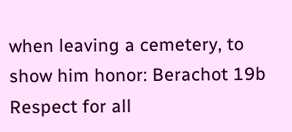when leaving a cemetery, to show him honor: Berachot 19b
Respect for all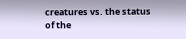creatures vs. the status of the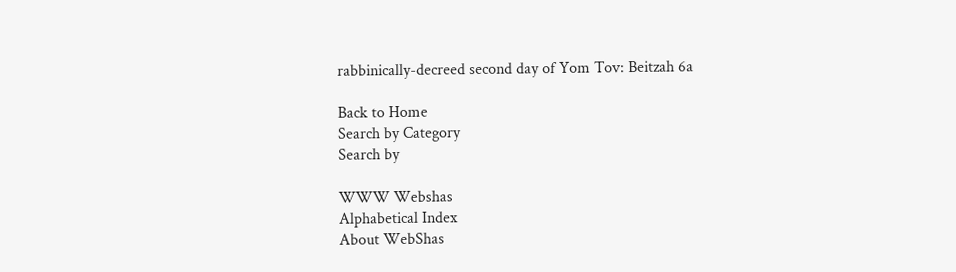rabbinically-decreed second day of Yom Tov: Beitzah 6a

Back to Home
Search by Category
Search by

WWW Webshas
Alphabetical Index
About WebShas